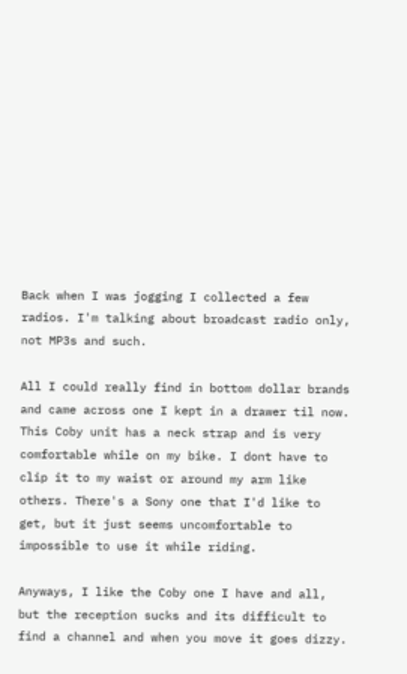Back when I was jogging I collected a few radios. I'm talking about broadcast radio only, not MP3s and such.

All I could really find in bottom dollar brands and came across one I kept in a drawer til now. This Coby unit has a neck strap and is very comfortable while on my bike. I dont have to clip it to my waist or around my arm like others. There's a Sony one that I'd like to get, but it just seems uncomfortable to impossible to use it while riding.

Anyways, I like the Coby one I have and all, but the reception sucks and its difficult to find a channel and when you move it goes dizzy.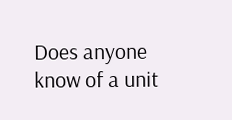Does anyone know of a unit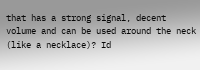that has a strong signal, decent volume and can be used around the neck (like a necklace)? Id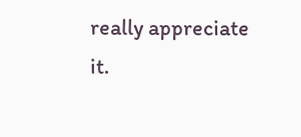really appreciate it.